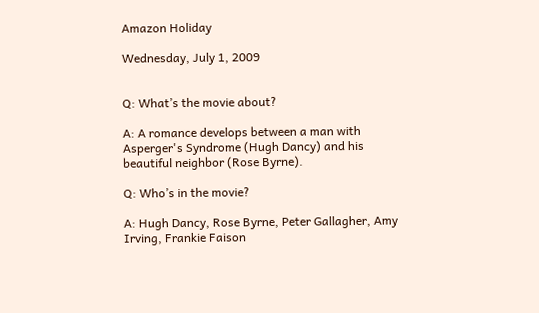Amazon Holiday

Wednesday, July 1, 2009


Q: What’s the movie about?

A: A romance develops between a man with Asperger's Syndrome (Hugh Dancy) and his beautiful neighbor (Rose Byrne).

Q: Who’s in the movie?

A: Hugh Dancy, Rose Byrne, Peter Gallagher, Amy Irving, Frankie Faison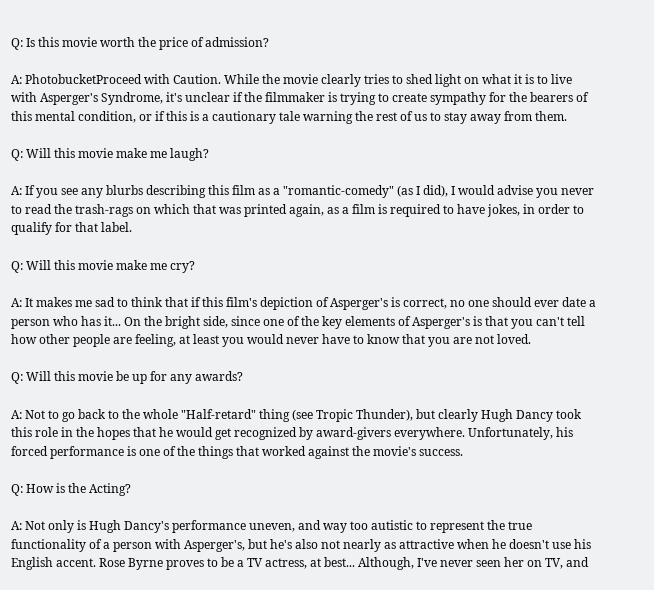Q: Is this movie worth the price of admission?

A: PhotobucketProceed with Caution. While the movie clearly tries to shed light on what it is to live with Asperger's Syndrome, it's unclear if the filmmaker is trying to create sympathy for the bearers of this mental condition, or if this is a cautionary tale warning the rest of us to stay away from them.

Q: Will this movie make me laugh?

A: If you see any blurbs describing this film as a "romantic-comedy" (as I did), I would advise you never to read the trash-rags on which that was printed again, as a film is required to have jokes, in order to qualify for that label.

Q: Will this movie make me cry?

A: It makes me sad to think that if this film's depiction of Asperger's is correct, no one should ever date a person who has it... On the bright side, since one of the key elements of Asperger's is that you can't tell how other people are feeling, at least you would never have to know that you are not loved.

Q: Will this movie be up for any awards?

A: Not to go back to the whole "Half-retard" thing (see Tropic Thunder), but clearly Hugh Dancy took this role in the hopes that he would get recognized by award-givers everywhere. Unfortunately, his forced performance is one of the things that worked against the movie's success.

Q: How is the Acting?

A: Not only is Hugh Dancy's performance uneven, and way too autistic to represent the true functionality of a person with Asperger's, but he's also not nearly as attractive when he doesn't use his English accent. Rose Byrne proves to be a TV actress, at best... Although, I've never seen her on TV, and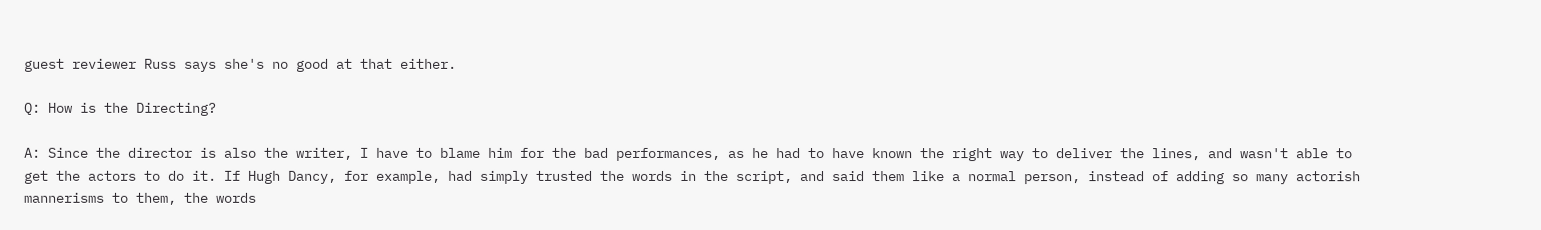guest reviewer Russ says she's no good at that either.

Q: How is the Directing?

A: Since the director is also the writer, I have to blame him for the bad performances, as he had to have known the right way to deliver the lines, and wasn't able to get the actors to do it. If Hugh Dancy, for example, had simply trusted the words in the script, and said them like a normal person, instead of adding so many actorish mannerisms to them, the words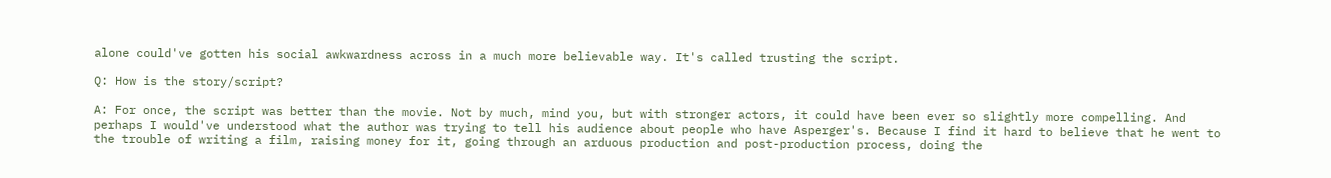alone could've gotten his social awkwardness across in a much more believable way. It's called trusting the script.

Q: How is the story/script?

A: For once, the script was better than the movie. Not by much, mind you, but with stronger actors, it could have been ever so slightly more compelling. And perhaps I would've understood what the author was trying to tell his audience about people who have Asperger's. Because I find it hard to believe that he went to the trouble of writing a film, raising money for it, going through an arduous production and post-production process, doing the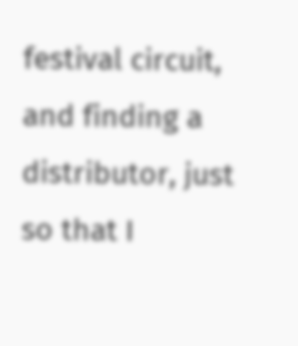festival circuit, and finding a distributor, just so that I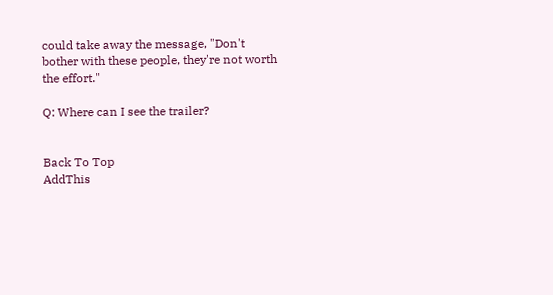could take away the message, "Don't bother with these people, they're not worth the effort."

Q: Where can I see the trailer?


Back To Top
AddThis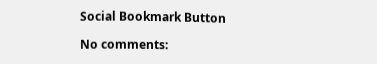Social Bookmark Button

No comments: